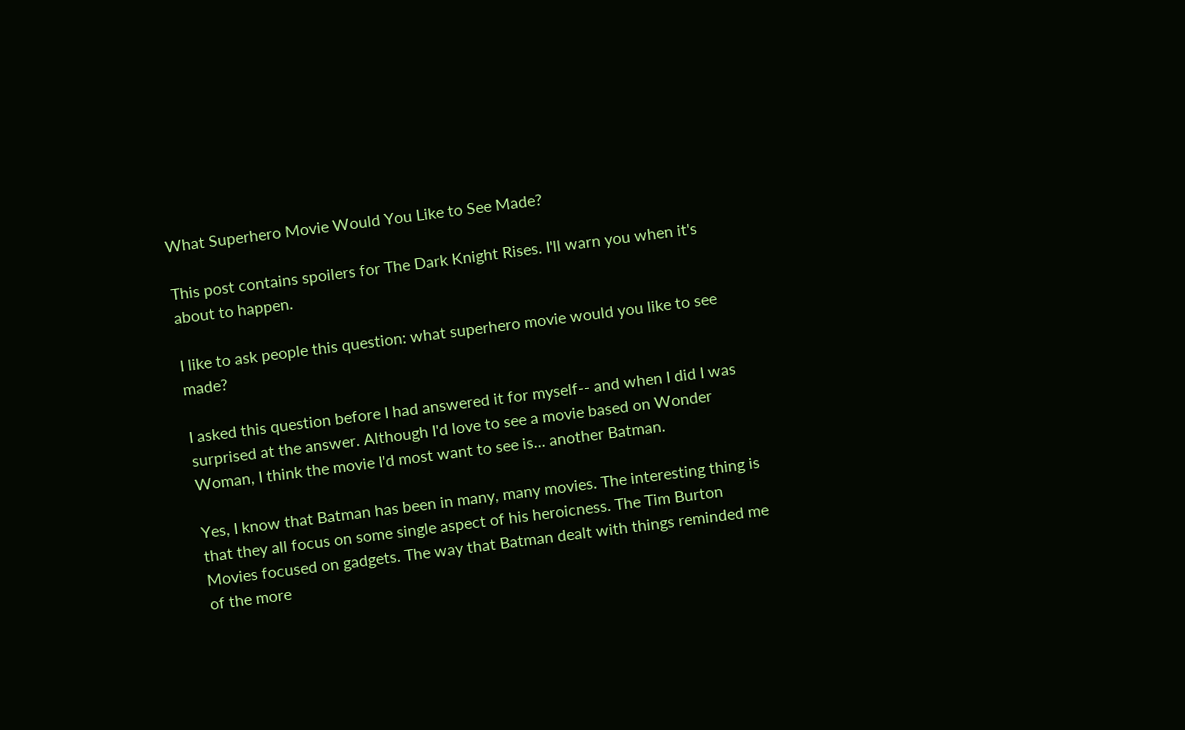What Superhero Movie Would You Like to See Made?

This post contains spoilers for The Dark Knight Rises. I'll warn you when it's about to happen.

I like to ask people this question: what superhero movie would you like to see made?

I asked this question before I had answered it for myself-- and when I did I was surprised at the answer. Although I'd love to see a movie based on Wonder Woman, I think the movie I'd most want to see is... another Batman.

Yes, I know that Batman has been in many, many movies. The interesting thing is that they all focus on some single aspect of his heroicness. The Tim Burton Movies focused on gadgets. The way that Batman dealt with things reminded me of the more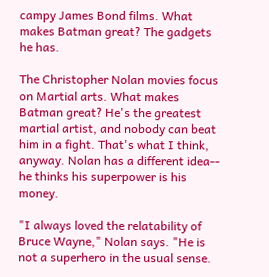campy James Bond films. What makes Batman great? The gadgets he has.

The Christopher Nolan movies focus on Martial arts. What makes Batman great? He's the greatest martial artist, and nobody can beat him in a fight. That's what I think, anyway. Nolan has a different idea-- he thinks his superpower is his money.

"I always loved the relatability of Bruce Wayne," Nolan says. "He is not a superhero in the usual sense.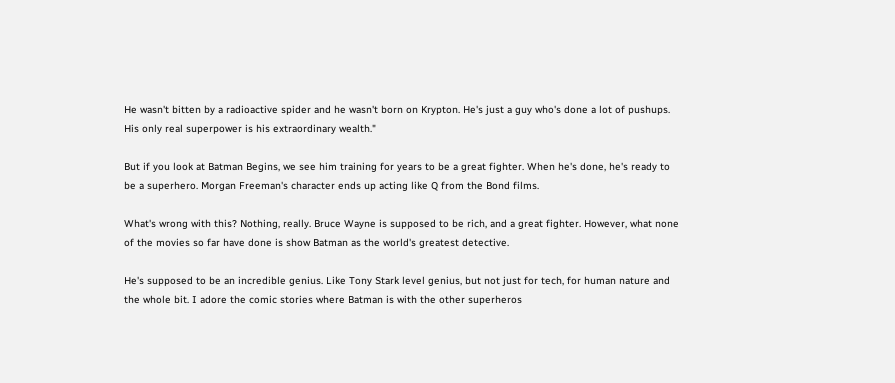He wasn't bitten by a radioactive spider and he wasn't born on Krypton. He's just a guy who's done a lot of pushups. His only real superpower is his extraordinary wealth."

But if you look at Batman Begins, we see him training for years to be a great fighter. When he's done, he's ready to be a superhero. Morgan Freeman's character ends up acting like Q from the Bond films.

What's wrong with this? Nothing, really. Bruce Wayne is supposed to be rich, and a great fighter. However, what none of the movies so far have done is show Batman as the world's greatest detective.

He's supposed to be an incredible genius. Like Tony Stark level genius, but not just for tech, for human nature and the whole bit. I adore the comic stories where Batman is with the other superheros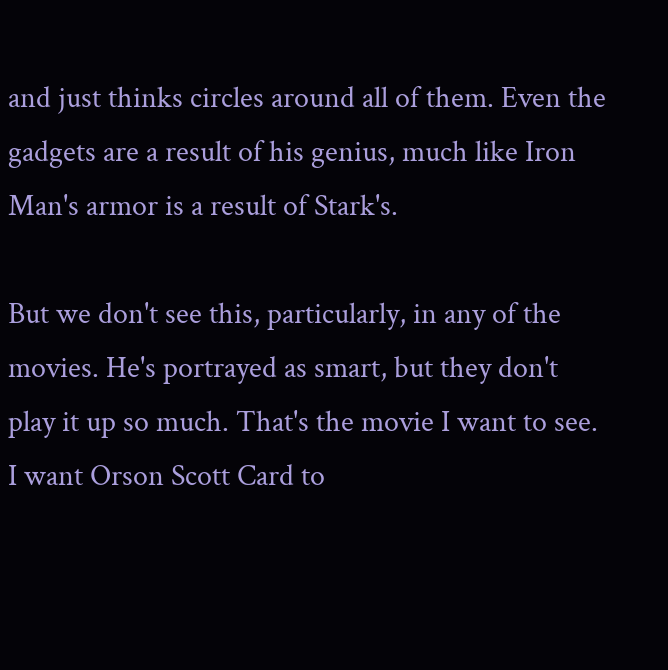and just thinks circles around all of them. Even the gadgets are a result of his genius, much like Iron Man's armor is a result of Stark's.

But we don't see this, particularly, in any of the movies. He's portrayed as smart, but they don't play it up so much. That's the movie I want to see. I want Orson Scott Card to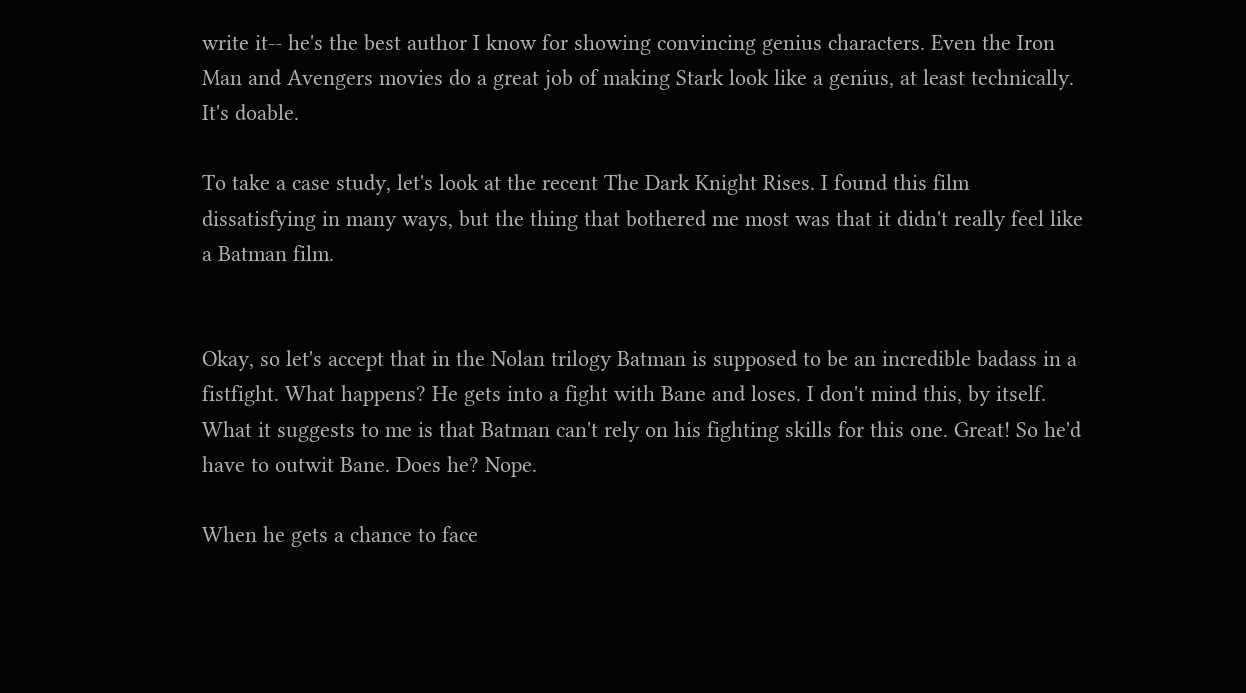write it-- he's the best author I know for showing convincing genius characters. Even the Iron Man and Avengers movies do a great job of making Stark look like a genius, at least technically. It's doable.

To take a case study, let's look at the recent The Dark Knight Rises. I found this film dissatisfying in many ways, but the thing that bothered me most was that it didn't really feel like a Batman film.


Okay, so let's accept that in the Nolan trilogy Batman is supposed to be an incredible badass in a fistfight. What happens? He gets into a fight with Bane and loses. I don't mind this, by itself. What it suggests to me is that Batman can't rely on his fighting skills for this one. Great! So he'd have to outwit Bane. Does he? Nope.

When he gets a chance to face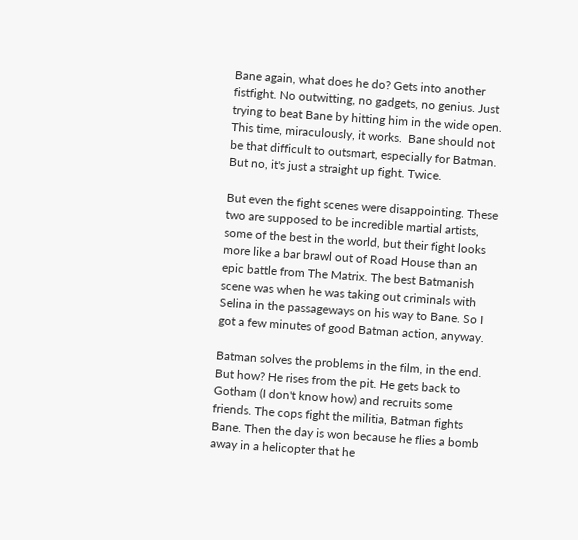Bane again, what does he do? Gets into another fistfight. No outwitting, no gadgets, no genius. Just trying to beat Bane by hitting him in the wide open. This time, miraculously, it works.  Bane should not be that difficult to outsmart, especially for Batman. But no, it's just a straight up fight. Twice.

But even the fight scenes were disappointing. These two are supposed to be incredible martial artists, some of the best in the world, but their fight looks more like a bar brawl out of Road House than an epic battle from The Matrix. The best Batmanish scene was when he was taking out criminals with Selina in the passageways on his way to Bane. So I got a few minutes of good Batman action, anyway.

Batman solves the problems in the film, in the end. But how? He rises from the pit. He gets back to Gotham (I don't know how) and recruits some friends. The cops fight the militia, Batman fights Bane. Then the day is won because he flies a bomb away in a helicopter that he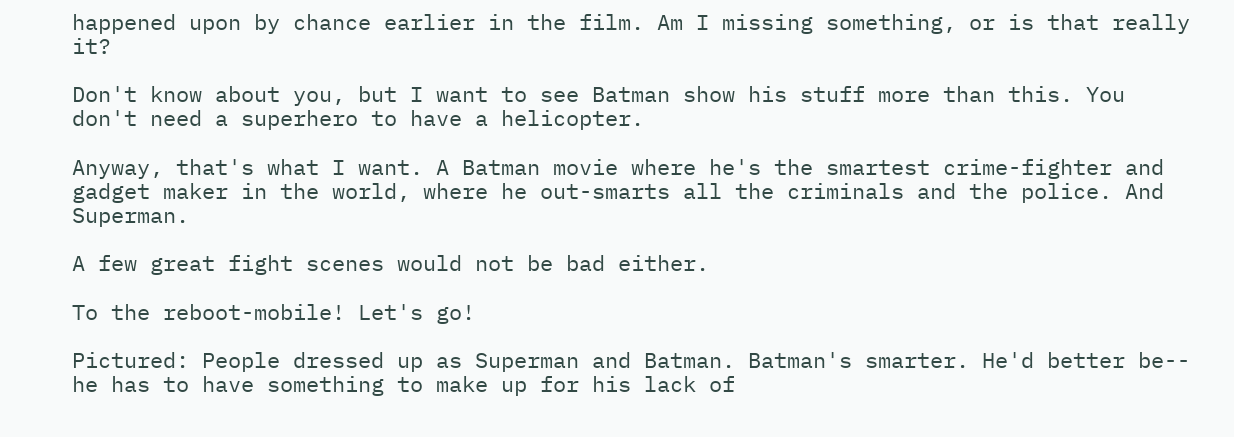happened upon by chance earlier in the film. Am I missing something, or is that really it?

Don't know about you, but I want to see Batman show his stuff more than this. You don't need a superhero to have a helicopter.

Anyway, that's what I want. A Batman movie where he's the smartest crime-fighter and gadget maker in the world, where he out-smarts all the criminals and the police. And Superman.

A few great fight scenes would not be bad either.

To the reboot-mobile! Let's go!

Pictured: People dressed up as Superman and Batman. Batman's smarter. He'd better be-- he has to have something to make up for his lack of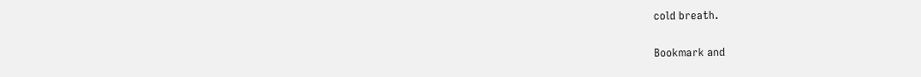cold breath.

Bookmark and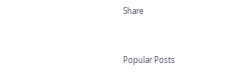Share


Popular Posts